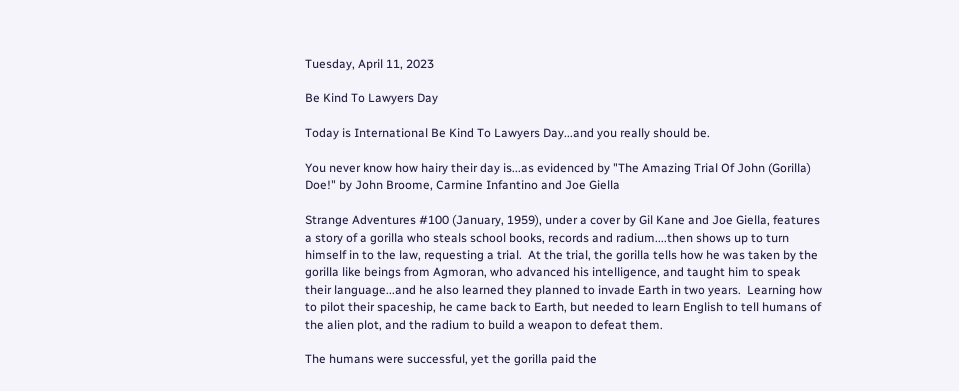Tuesday, April 11, 2023

Be Kind To Lawyers Day

Today is International Be Kind To Lawyers Day...and you really should be.

You never know how hairy their day is...as evidenced by "The Amazing Trial Of John (Gorilla) Doe!" by John Broome, Carmine Infantino and Joe Giella

Strange Adventures #100 (January, 1959), under a cover by Gil Kane and Joe Giella, features a story of a gorilla who steals school books, records and radium....then shows up to turn himself in to the law, requesting a trial.  At the trial, the gorilla tells how he was taken by the gorilla like beings from Agmoran, who advanced his intelligence, and taught him to speak their language...and he also learned they planned to invade Earth in two years.  Learning how to pilot their spaceship, he came back to Earth, but needed to learn English to tell humans of the alien plot, and the radium to build a weapon to defeat them.

The humans were successful, yet the gorilla paid the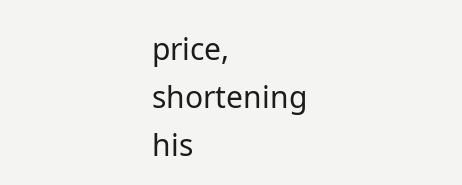price, shortening his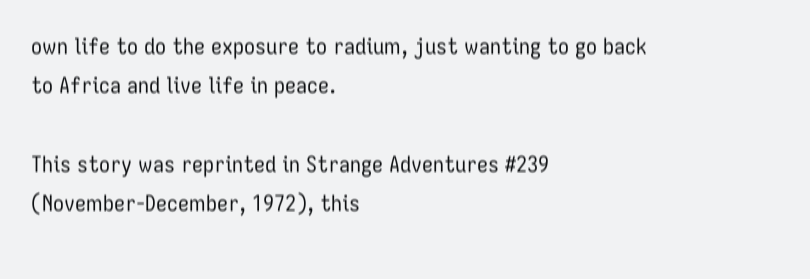own life to do the exposure to radium, just wanting to go back to Africa and live life in peace.

This story was reprinted in Strange Adventures #239 (November-December, 1972), this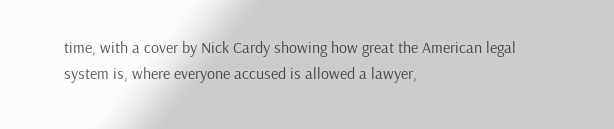time, with a cover by Nick Cardy showing how great the American legal system is, where everyone accused is allowed a lawyer,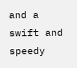and a swift and speedy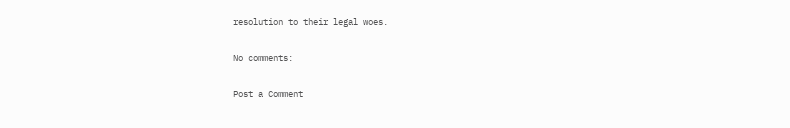resolution to their legal woes.

No comments:

Post a Comment